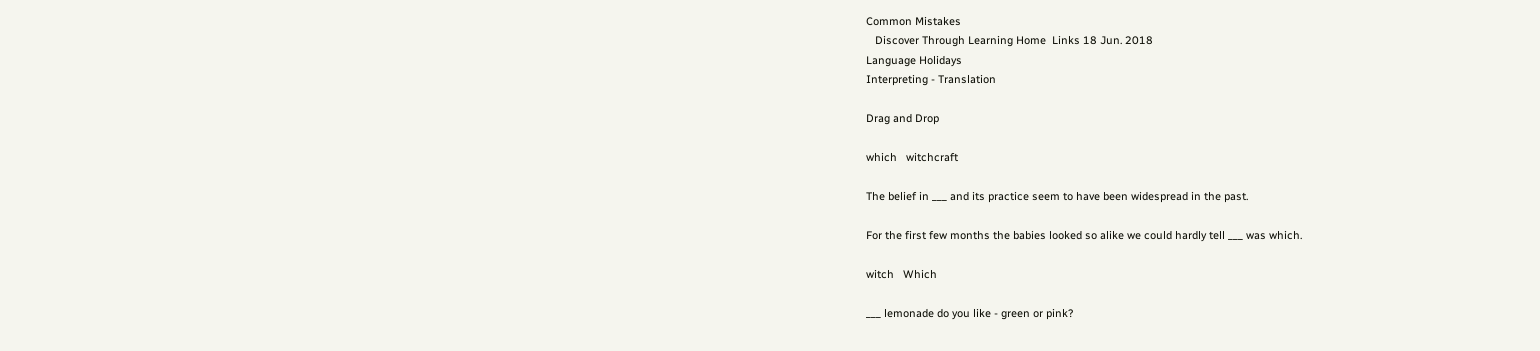Common Mistakes
   Discover Through Learning Home  Links 18 Jun. 2018
Language Holidays
Interpreting - Translation

Drag and Drop

which   witchcraft

The belief in ___ and its practice seem to have been widespread in the past.

For the first few months the babies looked so alike we could hardly tell ___ was which.

witch   Which

___ lemonade do you like - green or pink?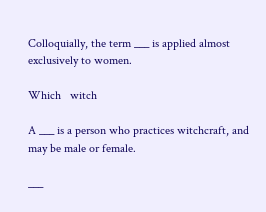Colloquially, the term ___ is applied almost exclusively to women.

Which   witch

A ___ is a person who practices witchcraft, and may be male or female.

___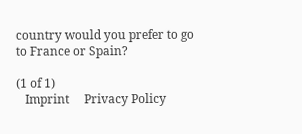country would you prefer to go to France or Spain?

(1 of 1)
   Imprint     Privacy Policy